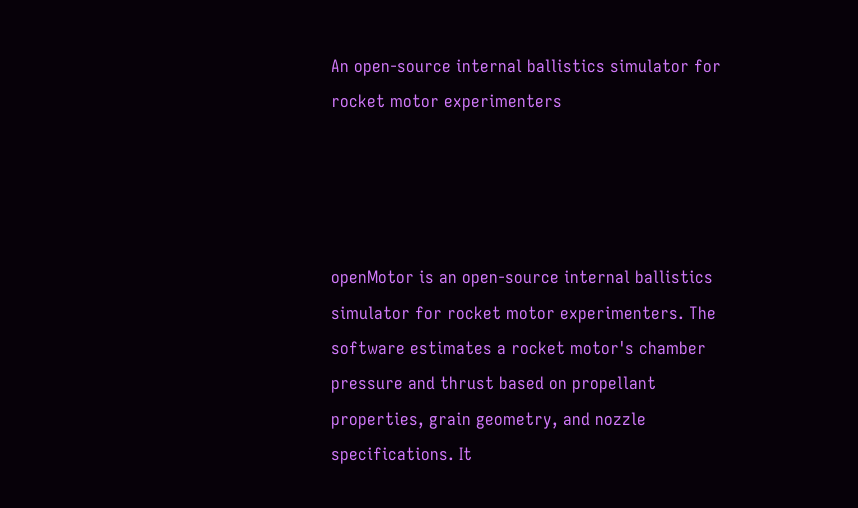An open-source internal ballistics simulator for rocket motor experimenters




openMotor is an open-source internal ballistics simulator for rocket motor experimenters. The software estimates a rocket motor's chamber pressure and thrust based on propellant properties, grain geometry, and nozzle specifications. It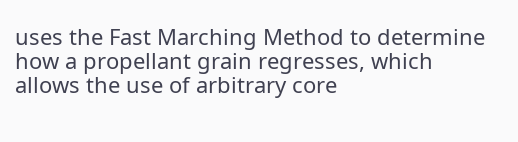uses the Fast Marching Method to determine how a propellant grain regresses, which allows the use of arbitrary core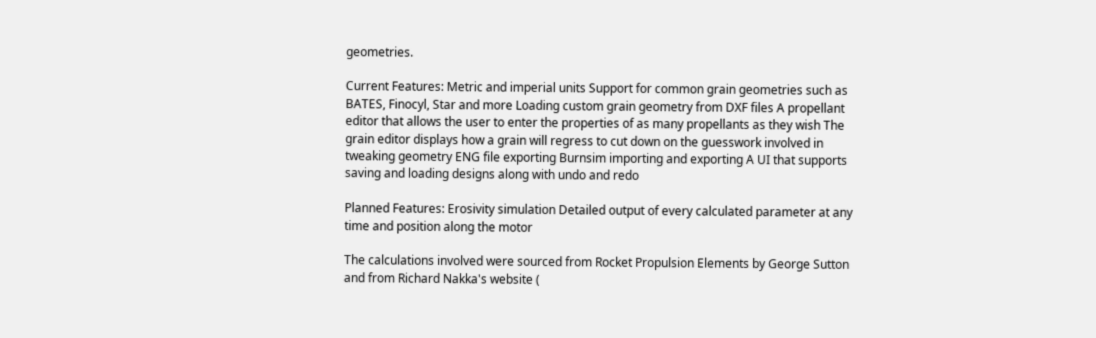geometries.

Current Features: Metric and imperial units Support for common grain geometries such as BATES, Finocyl, Star and more Loading custom grain geometry from DXF files A propellant editor that allows the user to enter the properties of as many propellants as they wish The grain editor displays how a grain will regress to cut down on the guesswork involved in tweaking geometry ENG file exporting Burnsim importing and exporting A UI that supports saving and loading designs along with undo and redo

Planned Features: Erosivity simulation Detailed output of every calculated parameter at any time and position along the motor

The calculations involved were sourced from Rocket Propulsion Elements by George Sutton and from Richard Nakka's website (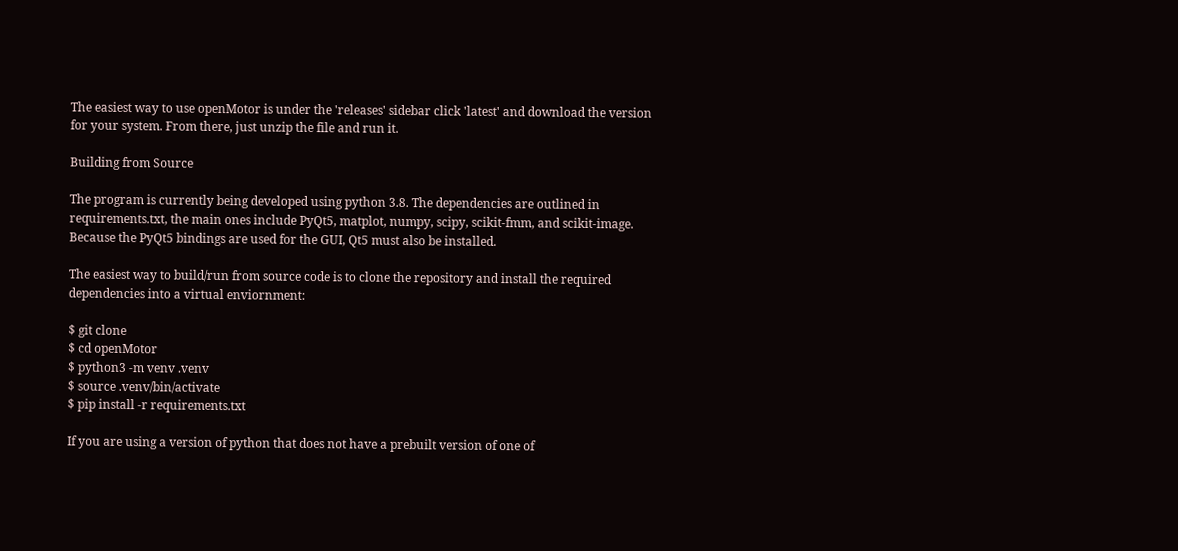The easiest way to use openMotor is under the 'releases' sidebar click 'latest' and download the version for your system. From there, just unzip the file and run it.

Building from Source

The program is currently being developed using python 3.8. The dependencies are outlined in requirements.txt, the main ones include PyQt5, matplot, numpy, scipy, scikit-fmm, and scikit-image. Because the PyQt5 bindings are used for the GUI, Qt5 must also be installed.

The easiest way to build/run from source code is to clone the repository and install the required dependencies into a virtual enviornment:

$ git clone
$ cd openMotor
$ python3 -m venv .venv
$ source .venv/bin/activate
$ pip install -r requirements.txt

If you are using a version of python that does not have a prebuilt version of one of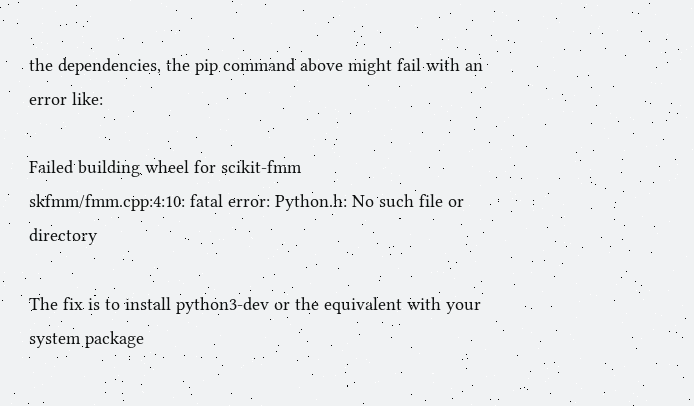the dependencies, the pip command above might fail with an error like:

Failed building wheel for scikit-fmm
skfmm/fmm.cpp:4:10: fatal error: Python.h: No such file or directory

The fix is to install python3-dev or the equivalent with your system package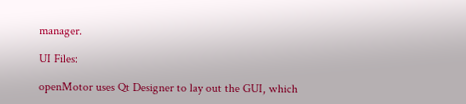manager.

UI Files:

openMotor uses Qt Designer to lay out the GUI, which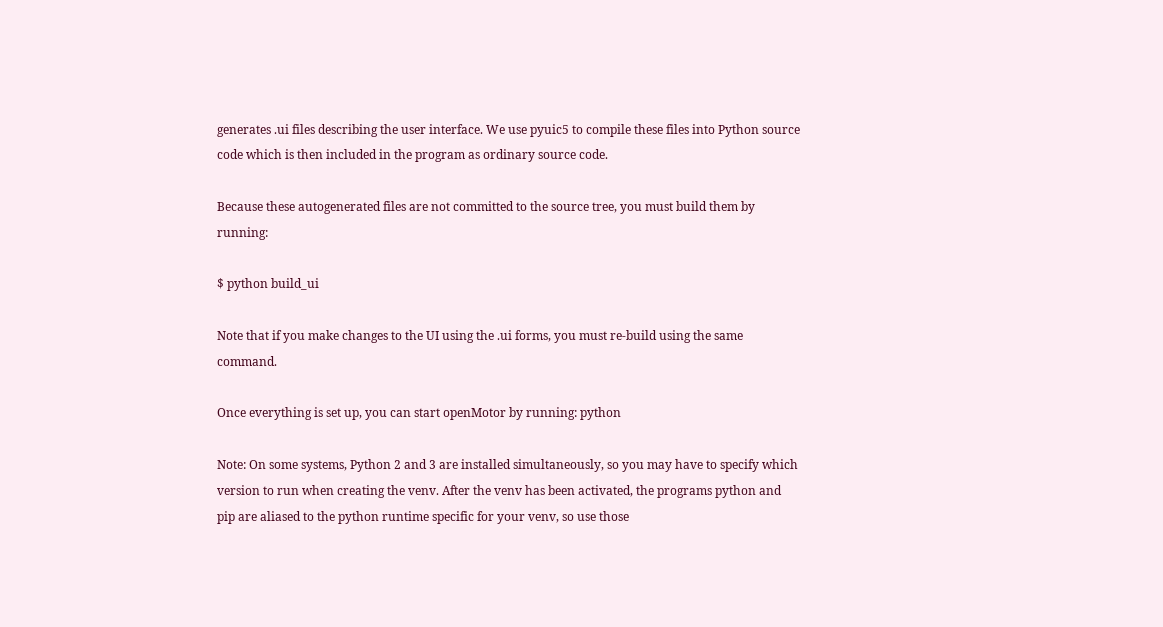generates .ui files describing the user interface. We use pyuic5 to compile these files into Python source code which is then included in the program as ordinary source code.

Because these autogenerated files are not committed to the source tree, you must build them by running:

$ python build_ui

Note that if you make changes to the UI using the .ui forms, you must re-build using the same command.

Once everything is set up, you can start openMotor by running: python

Note: On some systems, Python 2 and 3 are installed simultaneously, so you may have to specify which version to run when creating the venv. After the venv has been activated, the programs python and pip are aliased to the python runtime specific for your venv, so use those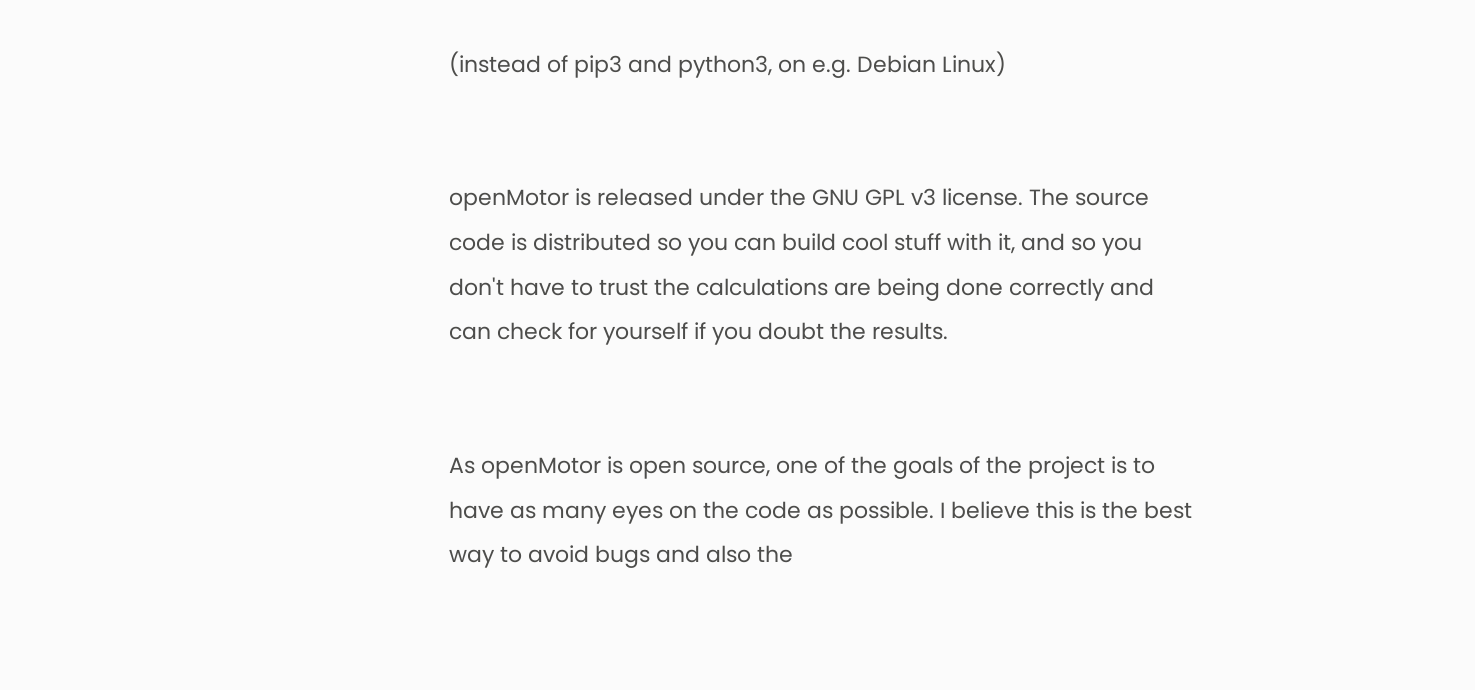(instead of pip3 and python3, on e.g. Debian Linux)


openMotor is released under the GNU GPL v3 license. The source code is distributed so you can build cool stuff with it, and so you don't have to trust the calculations are being done correctly and can check for yourself if you doubt the results.


As openMotor is open source, one of the goals of the project is to have as many eyes on the code as possible. I believe this is the best way to avoid bugs and also the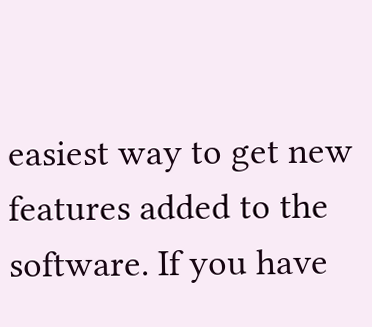easiest way to get new features added to the software. If you have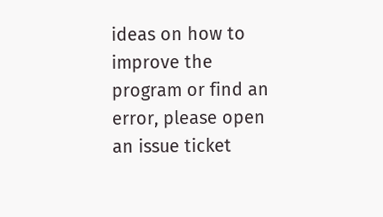ideas on how to improve the program or find an error, please open an issue ticket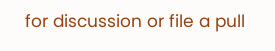for discussion or file a pull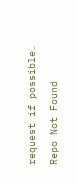request if possible.

Repo Not Found